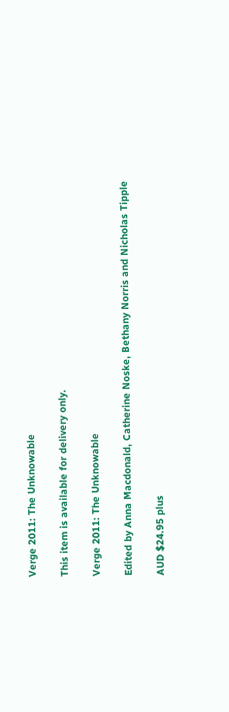Verge 2011: The Unknowable

This item is available for delivery only.

Verge 2011: The Unknowable

Edited by Anna Macdonald, Catherine Noske, Bethany Norris and Nicholas Tipple

AUD $24.95 plus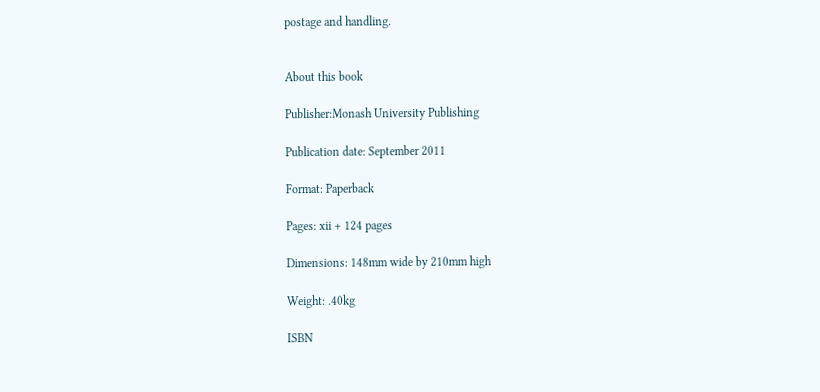postage and handling.


About this book

Publisher:Monash University Publishing

Publication date: September 2011

Format: Paperback

Pages: xii + 124 pages

Dimensions: 148mm wide by 210mm high

Weight: .40kg

ISBN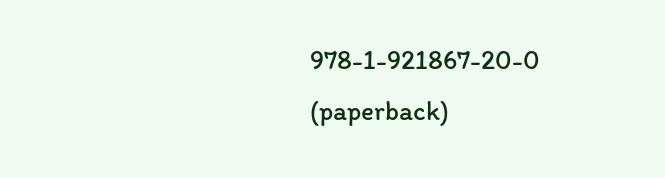978-1-921867-20-0 (paperback)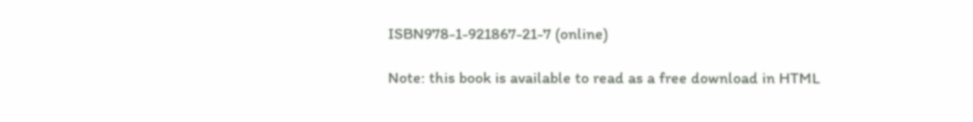ISBN978-1-921867-21-7 (online)

Note: this book is available to read as a free download in HTML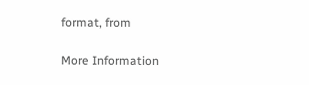format, from

More Information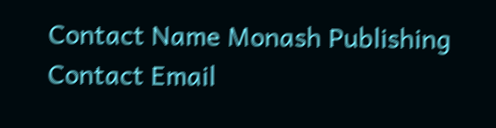Contact Name Monash Publishing
Contact Email